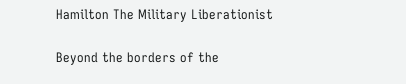Hamilton The Military Liberationist

Beyond the borders of the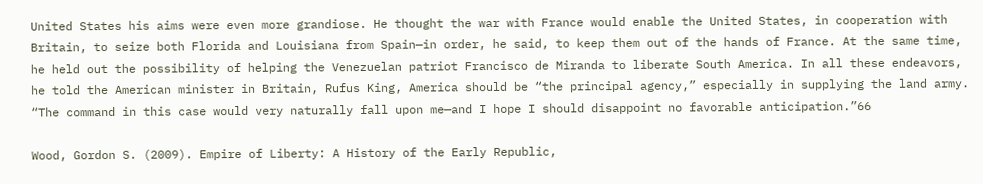United States his aims were even more grandiose. He thought the war with France would enable the United States, in cooperation with Britain, to seize both Florida and Louisiana from Spain—in order, he said, to keep them out of the hands of France. At the same time, he held out the possibility of helping the Venezuelan patriot Francisco de Miranda to liberate South America. In all these endeavors, he told the American minister in Britain, Rufus King, America should be “the principal agency,” especially in supplying the land army. “The command in this case would very naturally fall upon me—and I hope I should disappoint no favorable anticipation.”66

Wood, Gordon S. (2009). Empire of Liberty: A History of the Early Republic,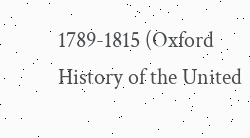1789-1815 (Oxford History of the United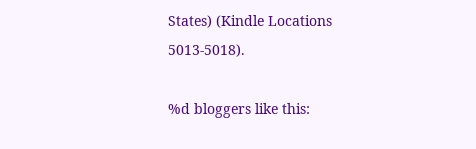States) (Kindle Locations 5013-5018).

%d bloggers like this: